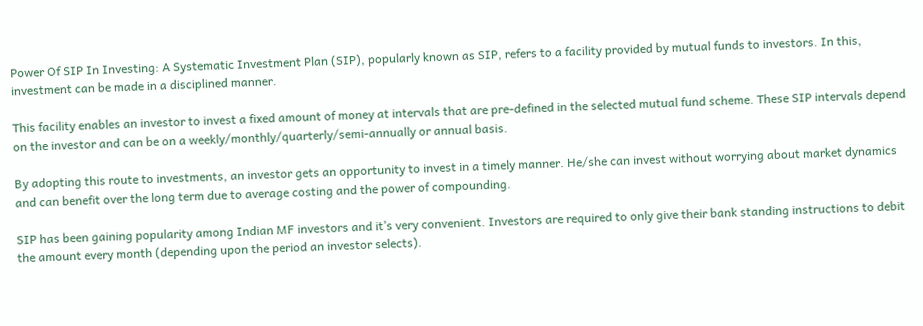Power Of SIP In Investing: A Systematic Investment Plan (SIP), popularly known as SIP, refers to a facility provided by mutual funds to investors. In this, investment can be made in a disciplined manner.

This facility enables an investor to invest a fixed amount of money at intervals that are pre-defined in the selected mutual fund scheme. These SIP intervals depend on the investor and can be on a weekly/monthly/quarterly/semi-annually or annual basis.

By adopting this route to investments, an investor gets an opportunity to invest in a timely manner. He/she can invest without worrying about market dynamics and can benefit over the long term due to average costing and the power of compounding.

SIP has been gaining popularity among Indian MF investors and it’s very convenient. Investors are required to only give their bank standing instructions to debit the amount every month (depending upon the period an investor selects).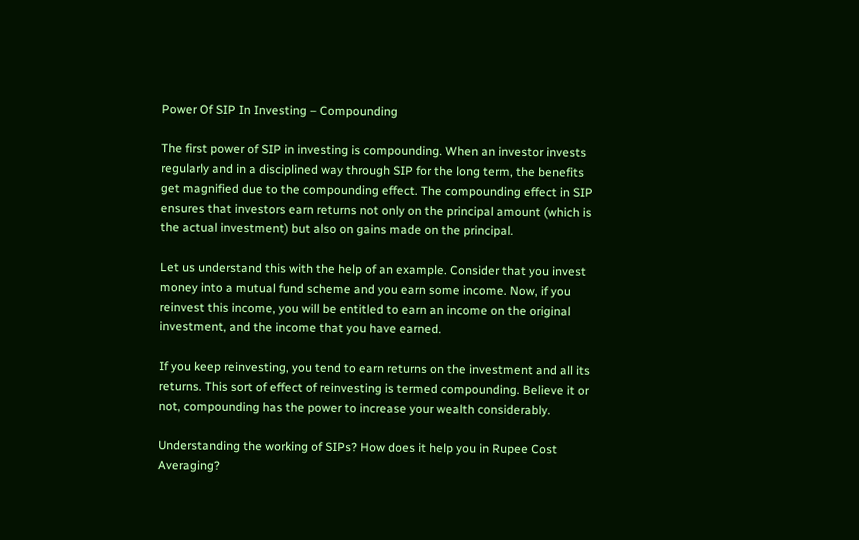Power Of SIP In Investing – Compounding

The first power of SIP in investing is compounding. When an investor invests regularly and in a disciplined way through SIP for the long term, the benefits get magnified due to the compounding effect. The compounding effect in SIP ensures that investors earn returns not only on the principal amount (which is the actual investment) but also on gains made on the principal.

Let us understand this with the help of an example. Consider that you invest money into a mutual fund scheme and you earn some income. Now, if you reinvest this income, you will be entitled to earn an income on the original investment, and the income that you have earned.

If you keep reinvesting, you tend to earn returns on the investment and all its returns. This sort of effect of reinvesting is termed compounding. Believe it or not, compounding has the power to increase your wealth considerably.

Understanding the working of SIPs? How does it help you in Rupee Cost Averaging?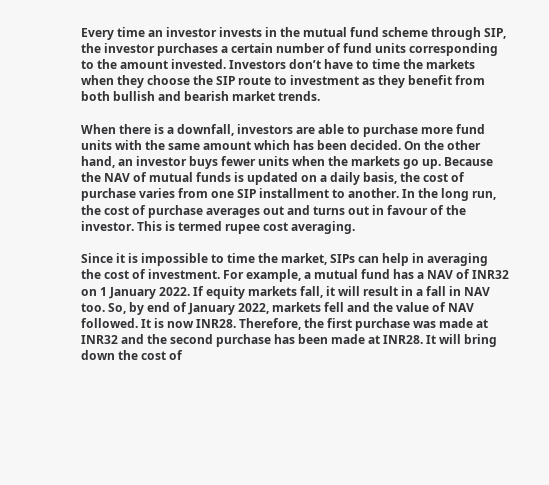Every time an investor invests in the mutual fund scheme through SIP, the investor purchases a certain number of fund units corresponding to the amount invested. Investors don’t have to time the markets when they choose the SIP route to investment as they benefit from both bullish and bearish market trends.

When there is a downfall, investors are able to purchase more fund units with the same amount which has been decided. On the other hand, an investor buys fewer units when the markets go up. Because the NAV of mutual funds is updated on a daily basis, the cost of purchase varies from one SIP installment to another. In the long run, the cost of purchase averages out and turns out in favour of the investor. This is termed rupee cost averaging.

Since it is impossible to time the market, SIPs can help in averaging the cost of investment. For example, a mutual fund has a NAV of INR32 on 1 January 2022. If equity markets fall, it will result in a fall in NAV too. So, by end of January 2022, markets fell and the value of NAV followed. It is now INR28. Therefore, the first purchase was made at INR32 and the second purchase has been made at INR28. It will bring down the cost of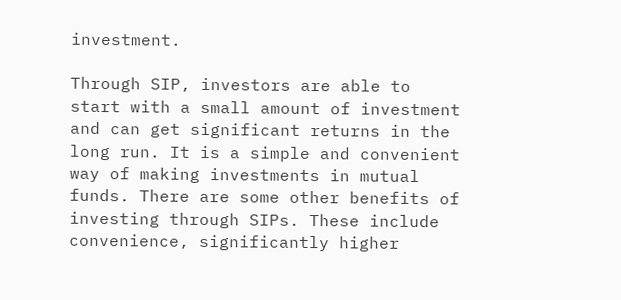investment.

Through SIP, investors are able to start with a small amount of investment and can get significant returns in the long run. It is a simple and convenient way of making investments in mutual funds. There are some other benefits of investing through SIPs. These include convenience, significantly higher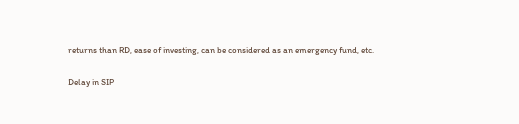returns than RD, ease of investing, can be considered as an emergency fund, etc.

Delay in SIP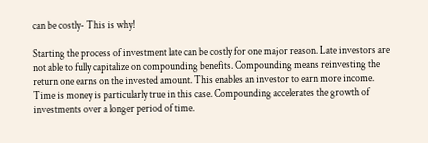can be costly- This is why!

Starting the process of investment late can be costly for one major reason. Late investors are not able to fully capitalize on compounding benefits. Compounding means reinvesting the return one earns on the invested amount. This enables an investor to earn more income. Time is money is particularly true in this case. Compounding accelerates the growth of investments over a longer period of time.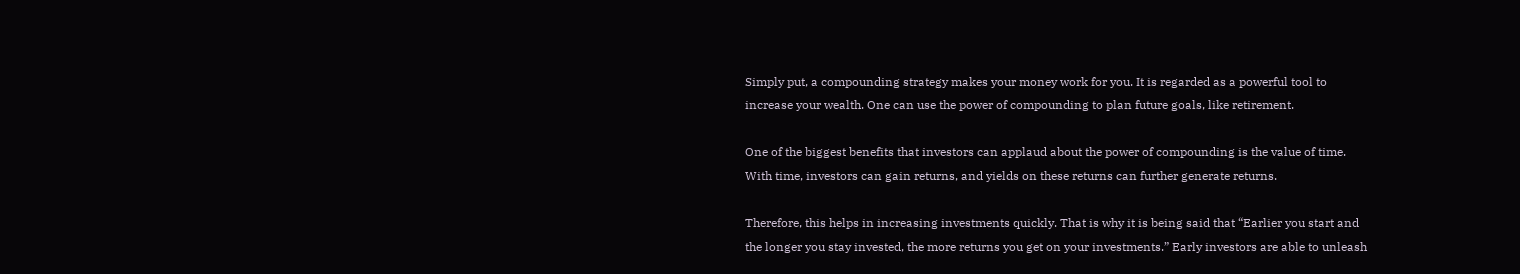Simply put, a compounding strategy makes your money work for you. It is regarded as a powerful tool to increase your wealth. One can use the power of compounding to plan future goals, like retirement.

One of the biggest benefits that investors can applaud about the power of compounding is the value of time. With time, investors can gain returns, and yields on these returns can further generate returns.

Therefore, this helps in increasing investments quickly. That is why it is being said that “Earlier you start and the longer you stay invested, the more returns you get on your investments.” Early investors are able to unleash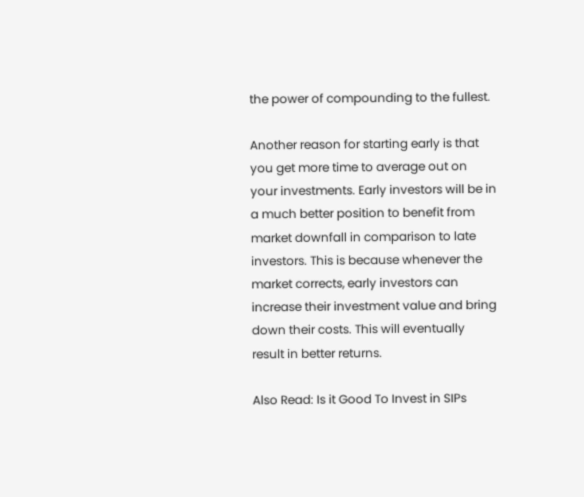the power of compounding to the fullest.

Another reason for starting early is that you get more time to average out on your investments. Early investors will be in a much better position to benefit from market downfall in comparison to late investors. This is because whenever the market corrects, early investors can increase their investment value and bring down their costs. This will eventually result in better returns.

Also Read: Is it Good To Invest in SIPs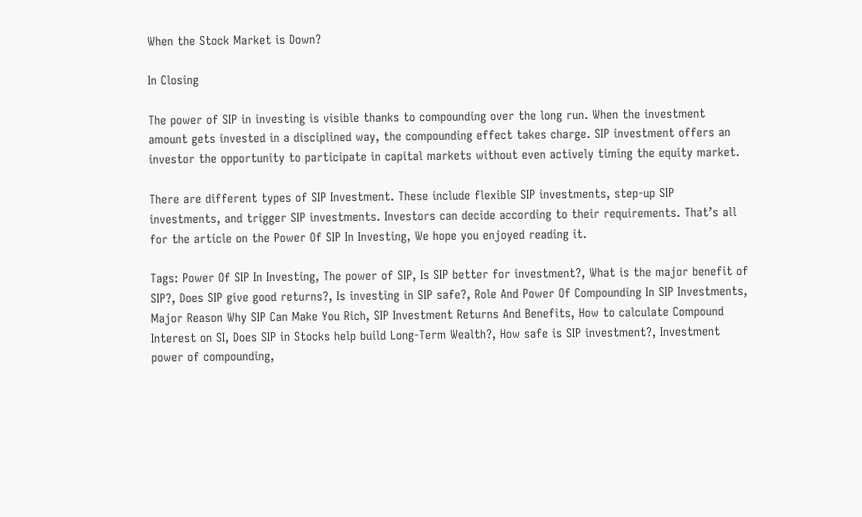When the Stock Market is Down?

In Closing

The power of SIP in investing is visible thanks to compounding over the long run. When the investment amount gets invested in a disciplined way, the compounding effect takes charge. SIP investment offers an investor the opportunity to participate in capital markets without even actively timing the equity market.

There are different types of SIP Investment. These include flexible SIP investments, step-up SIP investments, and trigger SIP investments. Investors can decide according to their requirements. That’s all for the article on the Power Of SIP In Investing, We hope you enjoyed reading it.

Tags: Power Of SIP In Investing, The power of SIP, Is SIP better for investment?, What is the major benefit of SIP?, Does SIP give good returns?, Is investing in SIP safe?, Role And Power Of Compounding In SIP Investments, Major Reason Why SIP Can Make You Rich, SIP Investment Returns And Benefits, How to calculate Compound Interest on SI, Does SIP in Stocks help build Long-Term Wealth?, How safe is SIP investment?, Investment power of compounding,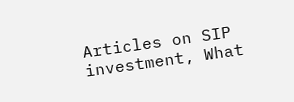Articles on SIP investment, What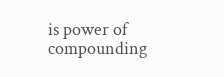is power of compounding